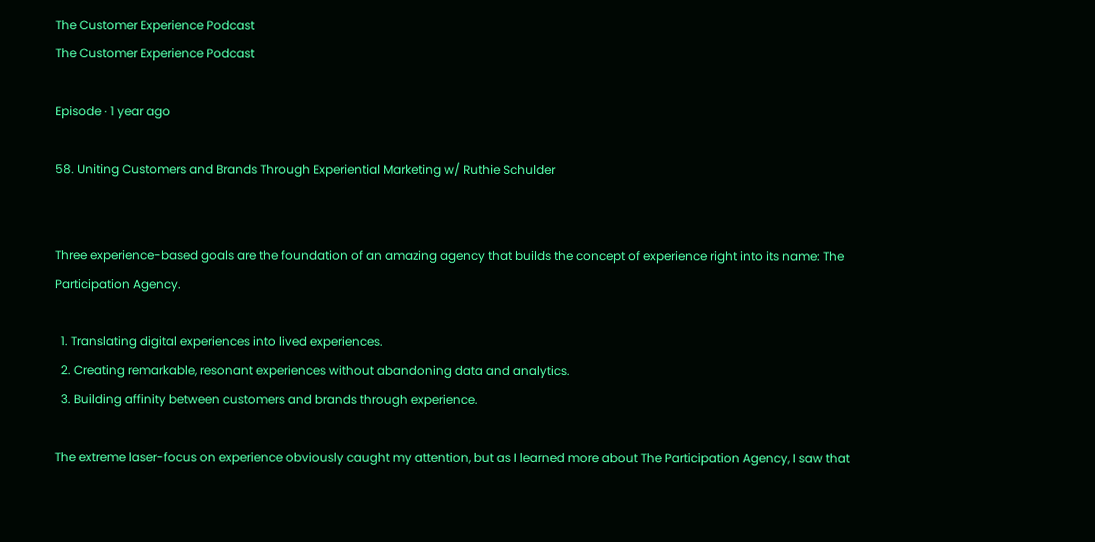The Customer Experience Podcast
The Customer Experience Podcast

Episode · 1 year ago

58. Uniting Customers and Brands Through Experiential Marketing w/ Ruthie Schulder


Three experience-based goals are the foundation of an amazing agency that builds the concept of experience right into its name: The Participation Agency.

  1. Translating digital experiences into lived experiences.
  2. Creating remarkable, resonant experiences without abandoning data and analytics.
  3. Building affinity between customers and brands through experience.

The extreme laser-focus on experience obviously caught my attention, but as I learned more about The Participation Agency, I saw that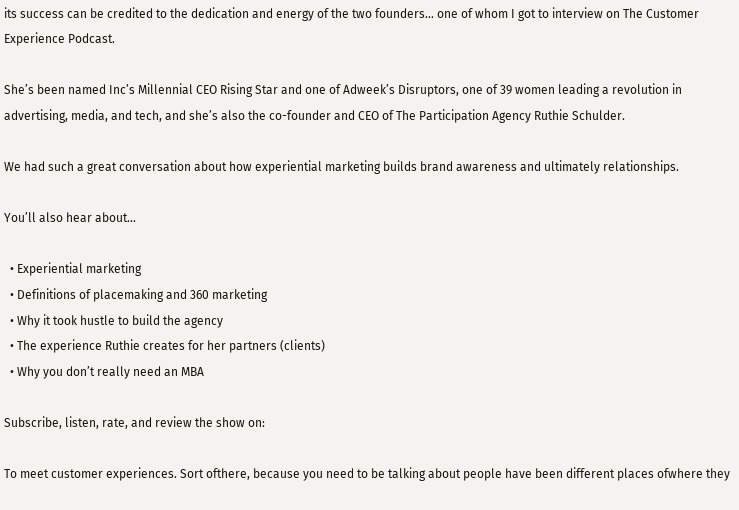its success can be credited to the dedication and energy of the two founders… one of whom I got to interview on The Customer Experience Podcast.

She’s been named Inc’s Millennial CEO Rising Star and one of Adweek’s Disruptors, one of 39 women leading a revolution in advertising, media, and tech, and she’s also the co-founder and CEO of The Participation Agency Ruthie Schulder.

We had such a great conversation about how experiential marketing builds brand awareness and ultimately relationships.

You’ll also hear about...

  • Experiential marketing
  • Definitions of placemaking and 360 marketing
  • Why it took hustle to build the agency
  • The experience Ruthie creates for her partners (clients)
  • Why you don’t really need an MBA

Subscribe, listen, rate, and review the show on:

To meet customer experiences. Sort ofthere, because you need to be talking about people have been different places ofwhere they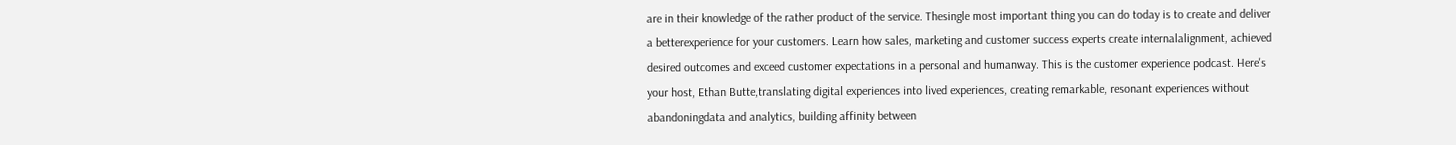are in their knowledge of the rather product of the service. Thesingle most important thing you can do today is to create and deliver a betterexperience for your customers. Learn how sales, marketing and customer success experts create internalalignment, achieved desired outcomes and exceed customer expectations in a personal and humanway. This is the customer experience podcast. Here's your host, Ethan Butte,translating digital experiences into lived experiences, creating remarkable, resonant experiences without abandoningdata and analytics, building affinity between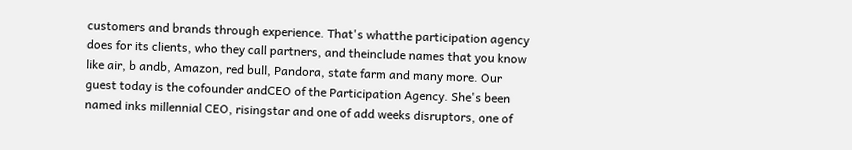customers and brands through experience. That's whatthe participation agency does for its clients, who they call partners, and theinclude names that you know like air, b andb, Amazon, red bull, Pandora, state farm and many more. Our guest today is the cofounder andCEO of the Participation Agency. She's been named inks millennial CEO, risingstar and one of add weeks disruptors, one of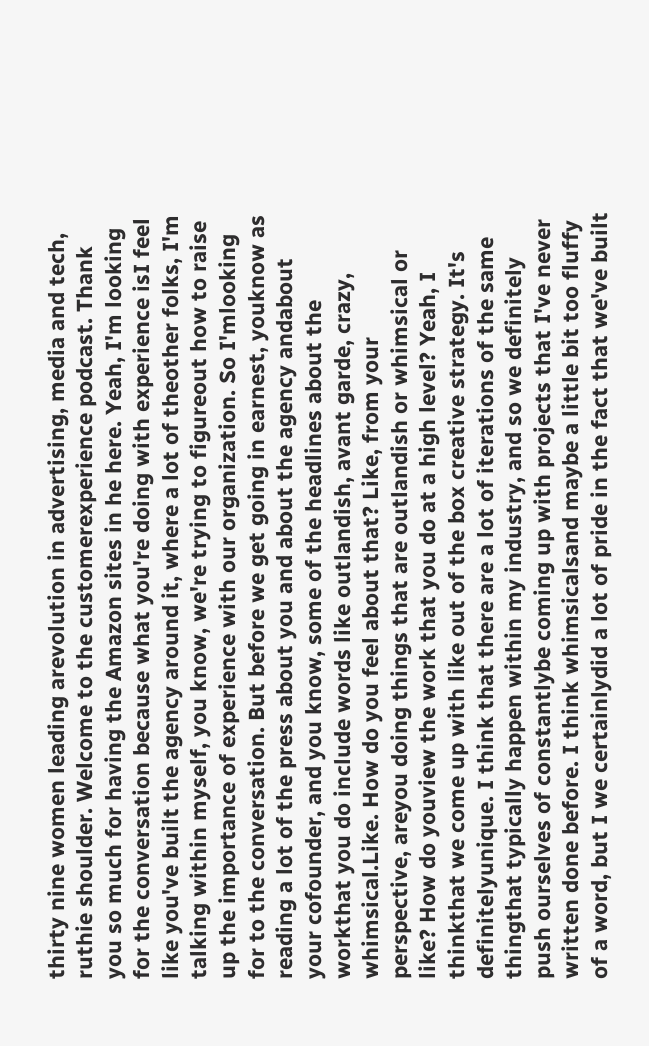thirty nine women leading arevolution in advertising, media and tech, ruthie shoulder. Welcome to the customerexperience podcast. Thank you so much for having the Amazon sites in he here. Yeah, I'm looking for the conversation because what you're doing with experience isI feel like you've built the agency around it, where a lot of theother folks, I'm talking within myself, you know, we're trying to figureout how to raise up the importance of experience with our organization. So I'mlooking for to the conversation. But before we get going in earnest, youknow as reading a lot of the press about you and about the agency andabout your cofounder, and you know, some of the headlines about the workthat you do include words like outlandish, avant garde, crazy, whimsical.Like. How do you feel about that? Like, from your perspective, areyou doing things that are outlandish or whimsical or like? How do youview the work that you do at a high level? Yeah, I thinkthat we come up with like out of the box creative strategy. It's definitelyunique. I think that there are a lot of iterations of the same thingthat typically happen within my industry, and so we definitely push ourselves of constantlybe coming up with projects that I've never written done before. I think whimsicalsand maybe a little bit too fluffy of a word, but I we certainlydid a lot of pride in the fact that we've built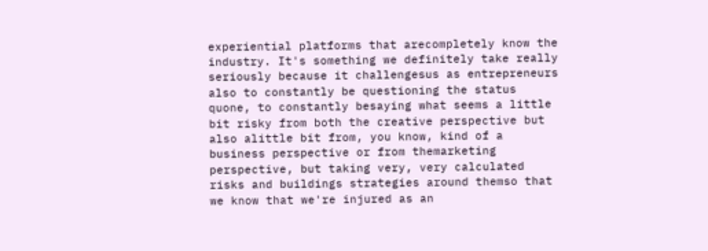experiential platforms that arecompletely know the industry. It's something we definitely take really seriously because it challengesus as entrepreneurs also to constantly be questioning the status quone, to constantly besaying what seems a little bit risky from both the creative perspective but also alittle bit from, you know, kind of a business perspective or from themarketing perspective, but taking very, very calculated risks and buildings strategies around themso that we know that we're injured as an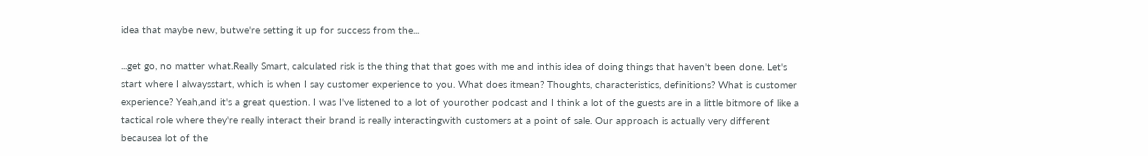idea that maybe new, butwe're setting it up for success from the...

...get go, no matter what.Really Smart, calculated risk is the thing that that goes with me and inthis idea of doing things that haven't been done. Let's start where I alwaysstart, which is when I say customer experience to you. What does itmean? Thoughts, characteristics, definitions? What is customer experience? Yeah,and it's a great question. I was I've listened to a lot of yourother podcast and I think a lot of the guests are in a little bitmore of like a tactical role where they're really interact their brand is really interactingwith customers at a point of sale. Our approach is actually very different becausea lot of the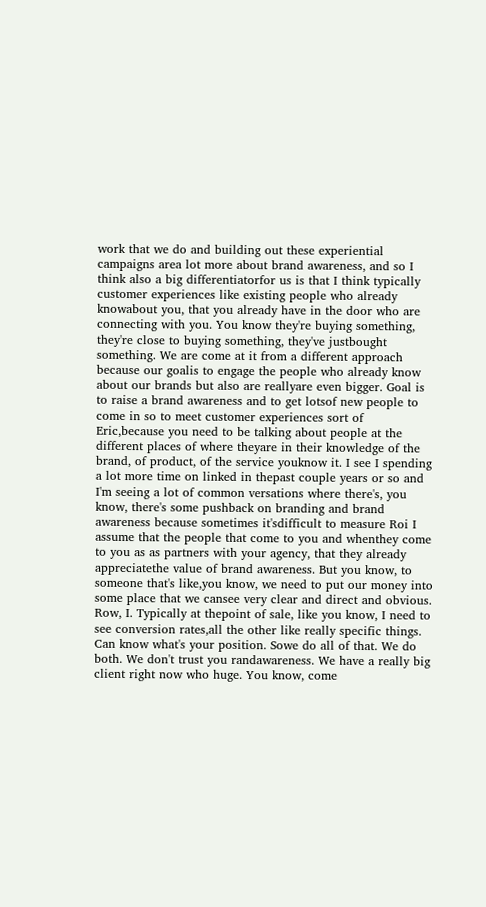work that we do and building out these experiential campaigns area lot more about brand awareness, and so I think also a big differentiatorfor us is that I think typically customer experiences like existing people who already knowabout you, that you already have in the door who are connecting with you. You know they're buying something, they're close to buying something, they've justbought something. We are come at it from a different approach because our goalis to engage the people who already know about our brands but also are reallyare even bigger. Goal is to raise a brand awareness and to get lotsof new people to come in so to meet customer experiences sort of Eric,because you need to be talking about people at the different places of where theyare in their knowledge of the brand, of product, of the service youknow it. I see I spending a lot more time on linked in thepast couple years or so and I'm seeing a lot of common versations where there's, you know, there's some pushback on branding and brand awareness because sometimes it'sdifficult to measure Roi I assume that the people that come to you and whenthey come to you as as partners with your agency, that they already appreciatethe value of brand awareness. But you know, to someone that's like,you know, we need to put our money into some place that we cansee very clear and direct and obvious. Row, I. Typically at thepoint of sale, like you know, I need to see conversion rates,all the other like really specific things. Can know what's your position. Sowe do all of that. We do both. We don't trust you randawareness. We have a really big client right now who huge. You know, come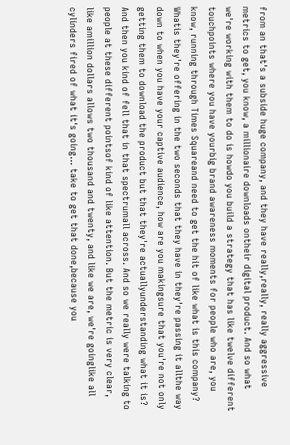from an that's a subside huge company, and they have really,really, really aggressive metrics to get, you know, a millionaire downloads ontheir digital product. And so what we're working with them to do is howdo you build a strategy that has like twelve different touchpoints where you have yourbig brand awareness moments for people who are, you know, running through Times Squareand need to get the hit of like what is this company? Whatis they're offering in the two seconds that they have in they're passing it allthe way down to when you have your captive audience, how are you makingsure that you're not only getting them to download the product but that they're actuallyunderstanding what it is? And then you kind of fell that in that spectrumall across. And so we really were talking to people at these different pointsof kind of like attention. But the metric is very clear, like amillion dollars allows two thousand and twenty, and like we are, we're goinglike all cylinders fired of what it's going... take to get that done,because you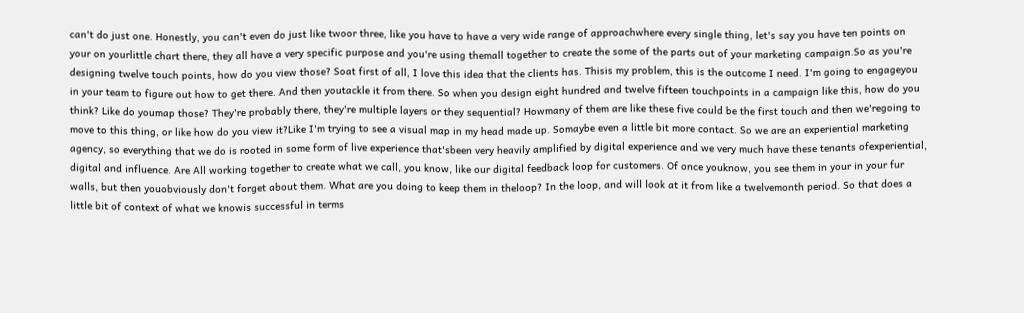can't do just one. Honestly, you can't even do just like twoor three, like you have to have a very wide range of approachwhere every single thing, let's say you have ten points on your on yourlittle chart there, they all have a very specific purpose and you're using themall together to create the some of the parts out of your marketing campaign.So as you're designing twelve touch points, how do you view those? Soat first of all, I love this idea that the clients has. Thisis my problem, this is the outcome I need. I'm going to engageyou in your team to figure out how to get there. And then youtackle it from there. So when you design eight hundred and twelve fifteen touchpoints in a campaign like this, how do you think? Like do youmap those? They're probably there, they're multiple layers or they sequential? Howmany of them are like these five could be the first touch and then we'regoing to move to this thing, or like how do you view it?Like I'm trying to see a visual map in my head made up. Somaybe even a little bit more contact. So we are an experiential marketing agency, so everything that we do is rooted in some form of live experience that'sbeen very heavily amplified by digital experience and we very much have these tenants ofexperiential, digital and influence. Are All working together to create what we call, you know, like our digital feedback loop for customers. Of once youknow, you see them in your in your fur walls, but then youobviously don't forget about them. What are you doing to keep them in theloop? In the loop, and will look at it from like a twelvemonth period. So that does a little bit of context of what we knowis successful in terms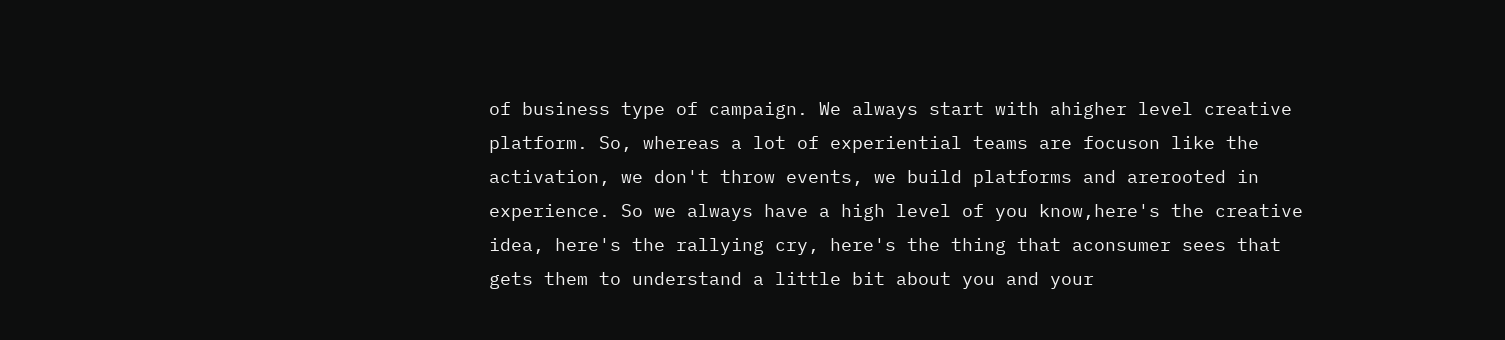of business type of campaign. We always start with ahigher level creative platform. So, whereas a lot of experiential teams are focuson like the activation, we don't throw events, we build platforms and arerooted in experience. So we always have a high level of you know,here's the creative idea, here's the rallying cry, here's the thing that aconsumer sees that gets them to understand a little bit about you and your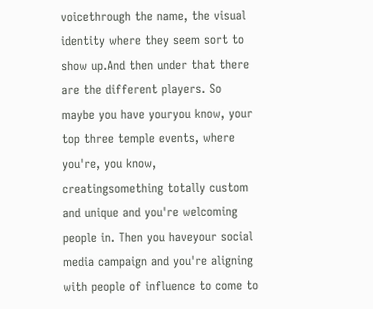voicethrough the name, the visual identity where they seem sort to show up.And then under that there are the different players. So maybe you have youryou know, your top three temple events, where you're, you know, creatingsomething totally custom and unique and you're welcoming people in. Then you haveyour social media campaign and you're aligning with people of influence to come to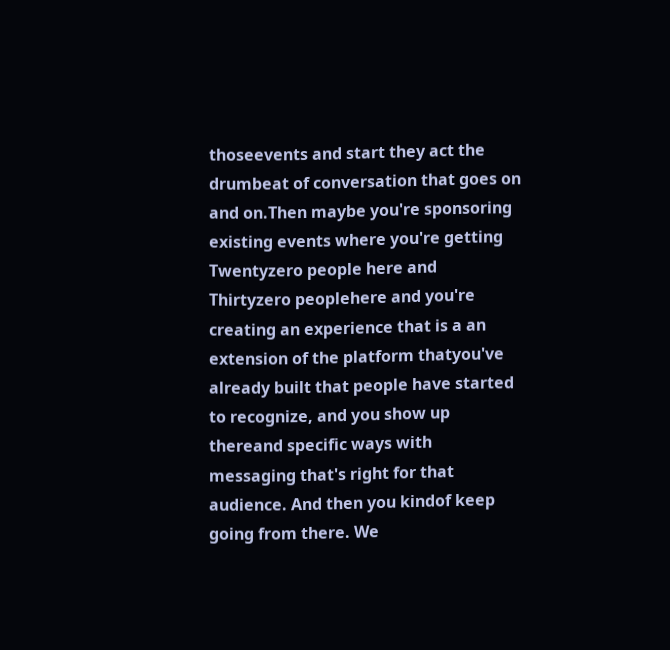thoseevents and start they act the drumbeat of conversation that goes on and on.Then maybe you're sponsoring existing events where you're getting Twentyzero people here and Thirtyzero peoplehere and you're creating an experience that is a an extension of the platform thatyou've already built that people have started to recognize, and you show up thereand specific ways with messaging that's right for that audience. And then you kindof keep going from there. We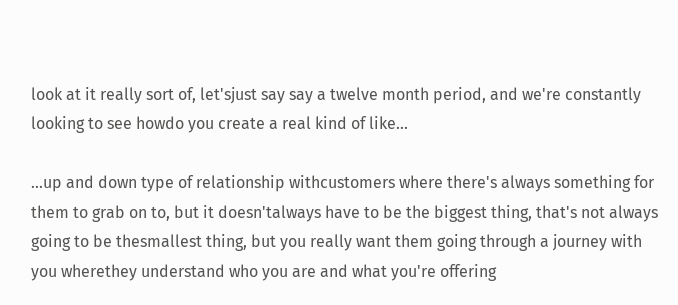look at it really sort of, let'sjust say say a twelve month period, and we're constantly looking to see howdo you create a real kind of like...

...up and down type of relationship withcustomers where there's always something for them to grab on to, but it doesn'talways have to be the biggest thing, that's not always going to be thesmallest thing, but you really want them going through a journey with you wherethey understand who you are and what you're offering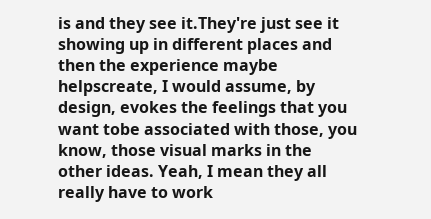is and they see it.They're just see it showing up in different places and then the experience maybe helpscreate, I would assume, by design, evokes the feelings that you want tobe associated with those, you know, those visual marks in the other ideas. Yeah, I mean they all really have to work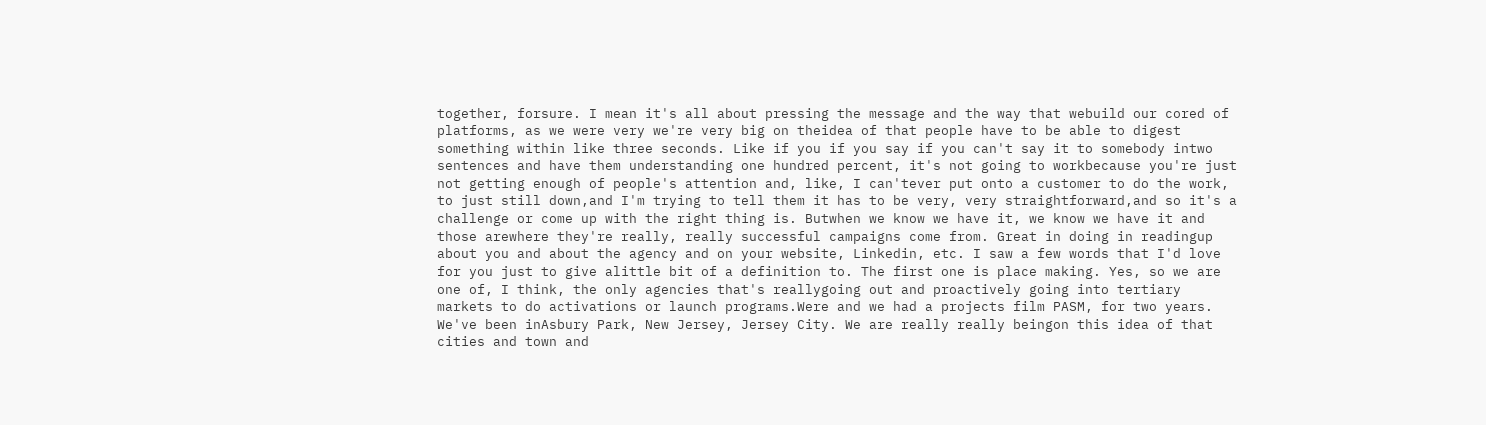together, forsure. I mean it's all about pressing the message and the way that webuild our cored of platforms, as we were very we're very big on theidea of that people have to be able to digest something within like three seconds. Like if you if you say if you can't say it to somebody intwo sentences and have them understanding one hundred percent, it's not going to workbecause you're just not getting enough of people's attention and, like, I can'tever put onto a customer to do the work, to just still down,and I'm trying to tell them it has to be very, very straightforward,and so it's a challenge or come up with the right thing is. Butwhen we know we have it, we know we have it and those arewhere they're really, really successful campaigns come from. Great in doing in readingup about you and about the agency and on your website, Linkedin, etc. I saw a few words that I'd love for you just to give alittle bit of a definition to. The first one is place making. Yes, so we are one of, I think, the only agencies that's reallygoing out and proactively going into tertiary markets to do activations or launch programs.Were and we had a projects film PASM, for two years. We've been inAsbury Park, New Jersey, Jersey City. We are really really beingon this idea of that cities and town and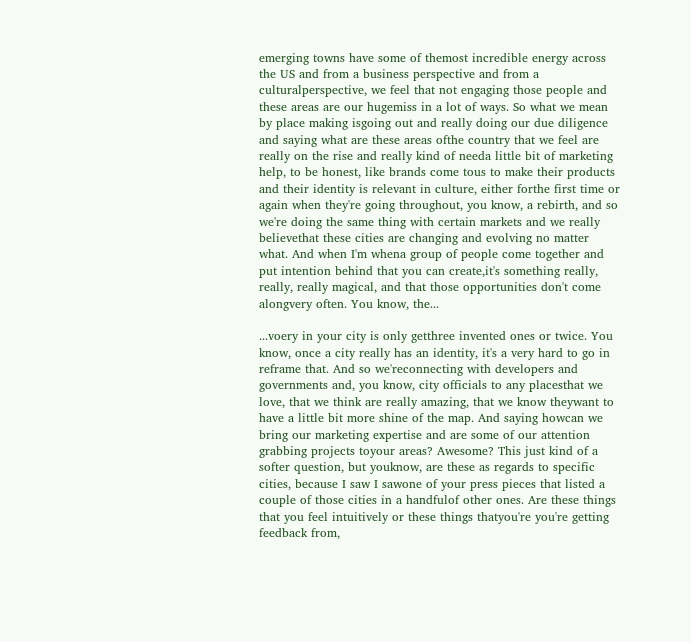emerging towns have some of themost incredible energy across the US and from a business perspective and from a culturalperspective, we feel that not engaging those people and these areas are our hugemiss in a lot of ways. So what we mean by place making isgoing out and really doing our due diligence and saying what are these areas ofthe country that we feel are really on the rise and really kind of needa little bit of marketing help, to be honest, like brands come tous to make their products and their identity is relevant in culture, either forthe first time or again when they're going throughout, you know, a rebirth, and so we're doing the same thing with certain markets and we really believethat these cities are changing and evolving no matter what. And when I'm whena group of people come together and put intention behind that you can create,it's something really, really, really magical, and that those opportunities don't come alongvery often. You know, the...

...voery in your city is only getthree invented ones or twice. You know, once a city really has an identity, it's a very hard to go in reframe that. And so we'reconnecting with developers and governments and, you know, city officials to any placesthat we love, that we think are really amazing, that we know theywant to have a little bit more shine of the map. And saying howcan we bring our marketing expertise and are some of our attention grabbing projects toyour areas? Awesome? This just kind of a softer question, but youknow, are these as regards to specific cities, because I saw I sawone of your press pieces that listed a couple of those cities in a handfulof other ones. Are these things that you feel intuitively or these things thatyou're you're getting feedback from,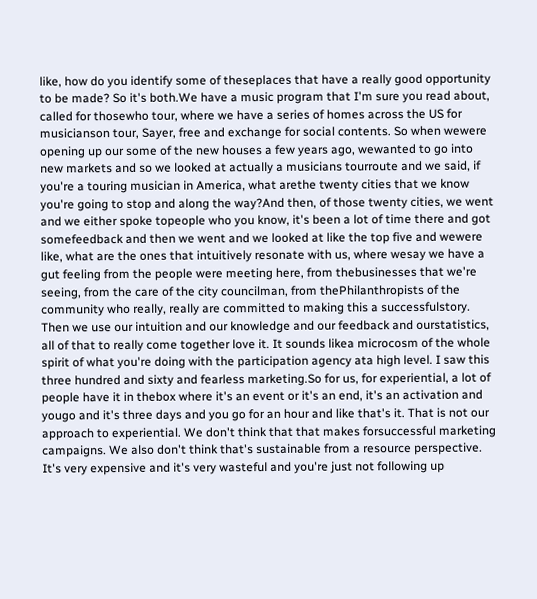like, how do you identify some of theseplaces that have a really good opportunity to be made? So it's both.We have a music program that I'm sure you read about, called for thosewho tour, where we have a series of homes across the US for musicianson tour, Sayer, free and exchange for social contents. So when wewere opening up our some of the new houses a few years ago, wewanted to go into new markets and so we looked at actually a musicians tourroute and we said, if you're a touring musician in America, what arethe twenty cities that we know you're going to stop and along the way?And then, of those twenty cities, we went and we either spoke topeople who you know, it's been a lot of time there and got somefeedback and then we went and we looked at like the top five and wewere like, what are the ones that intuitively resonate with us, where wesay we have a gut feeling from the people were meeting here, from thebusinesses that we're seeing, from the care of the city councilman, from thePhilanthropists of the community who really, really are committed to making this a successfulstory. Then we use our intuition and our knowledge and our feedback and ourstatistics, all of that to really come together love it. It sounds likea microcosm of the whole spirit of what you're doing with the participation agency ata high level. I saw this three hundred and sixty and fearless marketing.So for us, for experiential, a lot of people have it in thebox where it's an event or it's an end, it's an activation and yougo and it's three days and you go for an hour and like that's it. That is not our approach to experiential. We don't think that that makes forsuccessful marketing campaigns. We also don't think that's sustainable from a resource perspective. It's very expensive and it's very wasteful and you're just not following up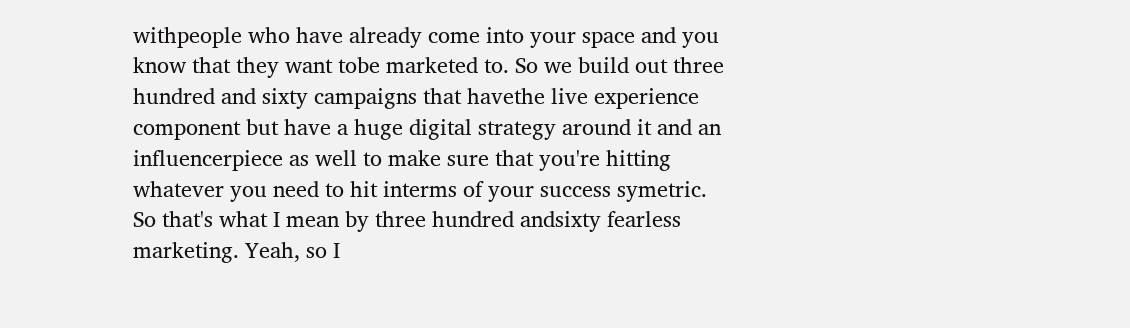withpeople who have already come into your space and you know that they want tobe marketed to. So we build out three hundred and sixty campaigns that havethe live experience component but have a huge digital strategy around it and an influencerpiece as well to make sure that you're hitting whatever you need to hit interms of your success symetric. So that's what I mean by three hundred andsixty fearless marketing. Yeah, so I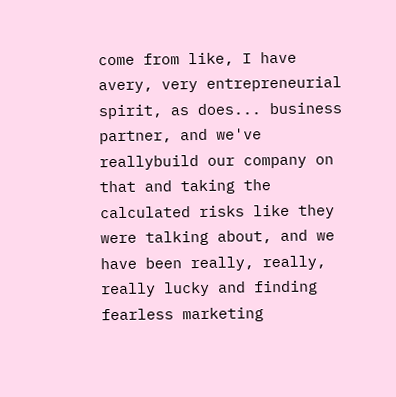come from like, I have avery, very entrepreneurial spirit, as does... business partner, and we've reallybuild our company on that and taking the calculated risks like they were talking about, and we have been really, really, really lucky and finding fearless marketing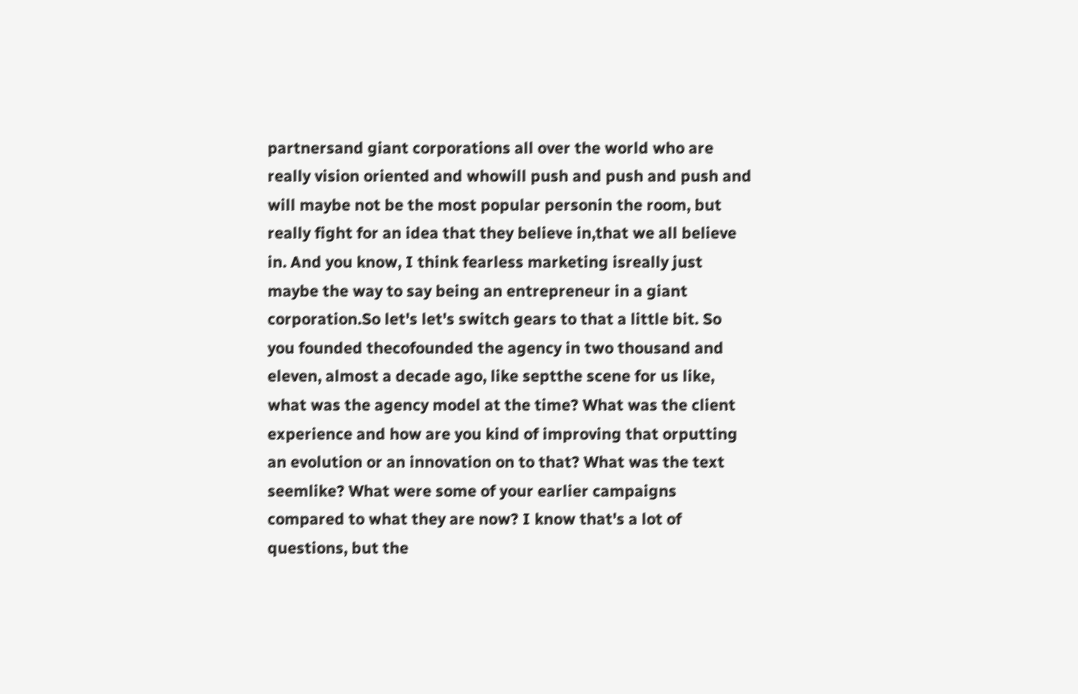partnersand giant corporations all over the world who are really vision oriented and whowill push and push and push and will maybe not be the most popular personin the room, but really fight for an idea that they believe in,that we all believe in. And you know, I think fearless marketing isreally just maybe the way to say being an entrepreneur in a giant corporation.So let's let's switch gears to that a little bit. So you founded thecofounded the agency in two thousand and eleven, almost a decade ago, like septthe scene for us like, what was the agency model at the time? What was the client experience and how are you kind of improving that orputting an evolution or an innovation on to that? What was the text seemlike? What were some of your earlier campaigns compared to what they are now? I know that's a lot of questions, but the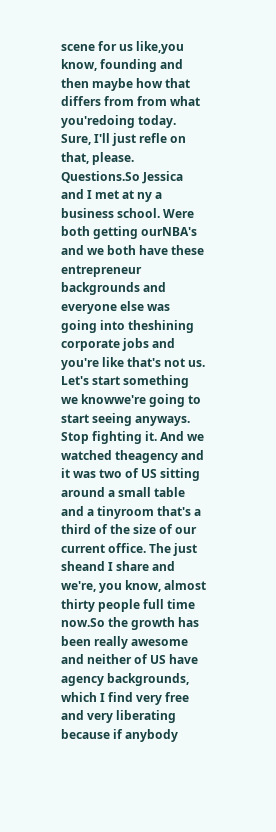scene for us like,you know, founding and then maybe how that differs from from what you'redoing today. Sure, I'll just refle on that, please. Questions.So Jessica and I met at ny a business school. Were both getting ourNBA's and we both have these entrepreneur backgrounds and everyone else was going into theshining corporate jobs and you're like that's not us. Let's start something we knowwe're going to start seeing anyways. Stop fighting it. And we watched theagency and it was two of US sitting around a small table and a tinyroom that's a third of the size of our current office. The just sheand I share and we're, you know, almost thirty people full time now.So the growth has been really awesome and neither of US have agency backgrounds, which I find very free and very liberating because if anybody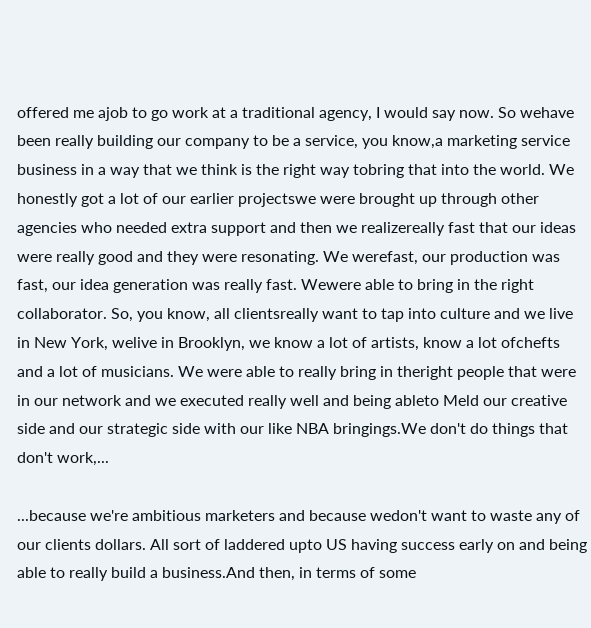offered me ajob to go work at a traditional agency, I would say now. So wehave been really building our company to be a service, you know,a marketing service business in a way that we think is the right way tobring that into the world. We honestly got a lot of our earlier projectswe were brought up through other agencies who needed extra support and then we realizereally fast that our ideas were really good and they were resonating. We werefast, our production was fast, our idea generation was really fast. Wewere able to bring in the right collaborator. So, you know, all clientsreally want to tap into culture and we live in New York, welive in Brooklyn, we know a lot of artists, know a lot ofchefts and a lot of musicians. We were able to really bring in theright people that were in our network and we executed really well and being ableto Meld our creative side and our strategic side with our like NBA bringings.We don't do things that don't work,...

...because we're ambitious marketers and because wedon't want to waste any of our clients dollars. All sort of laddered upto US having success early on and being able to really build a business.And then, in terms of some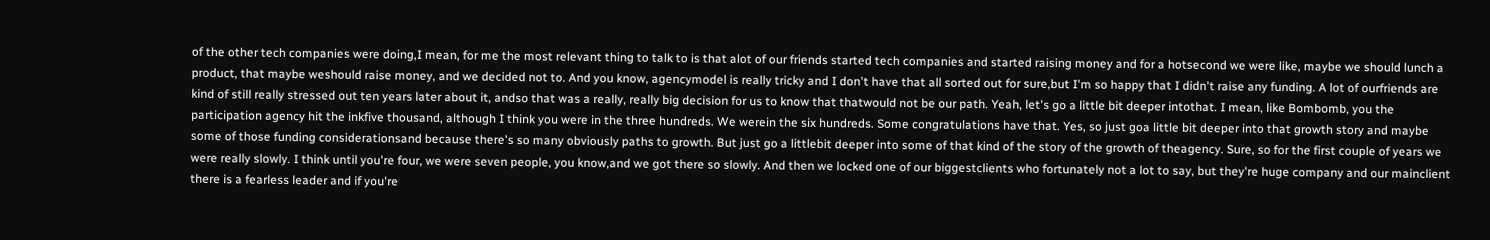of the other tech companies were doing,I mean, for me the most relevant thing to talk to is that alot of our friends started tech companies and started raising money and for a hotsecond we were like, maybe we should lunch a product, that maybe weshould raise money, and we decided not to. And you know, agencymodel is really tricky and I don't have that all sorted out for sure,but I'm so happy that I didn't raise any funding. A lot of ourfriends are kind of still really stressed out ten years later about it, andso that was a really, really big decision for us to know that thatwould not be our path. Yeah, let's go a little bit deeper intothat. I mean, like Bombomb, you the participation agency hit the inkfive thousand, although I think you were in the three hundreds. We werein the six hundreds. Some congratulations have that. Yes, so just goa little bit deeper into that growth story and maybe some of those funding considerationsand because there's so many obviously paths to growth. But just go a littlebit deeper into some of that kind of the story of the growth of theagency. Sure, so for the first couple of years we were really slowly. I think until you're four, we were seven people, you know,and we got there so slowly. And then we locked one of our biggestclients who fortunately not a lot to say, but they're huge company and our mainclient there is a fearless leader and if you're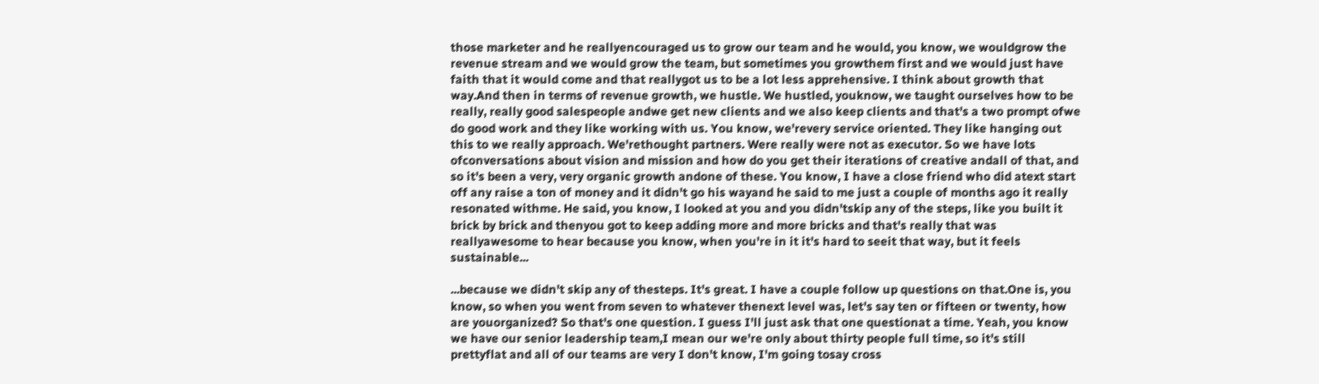those marketer and he reallyencouraged us to grow our team and he would, you know, we wouldgrow the revenue stream and we would grow the team, but sometimes you growthem first and we would just have faith that it would come and that reallygot us to be a lot less apprehensive. I think about growth that way.And then in terms of revenue growth, we hustle. We hustled, youknow, we taught ourselves how to be really, really good salespeople andwe get new clients and we also keep clients and that's a two prompt ofwe do good work and they like working with us. You know, we'revery service oriented. They like hanging out this to we really approach. We'rethought partners. Were really were not as executor. So we have lots ofconversations about vision and mission and how do you get their iterations of creative andall of that, and so it's been a very, very organic growth andone of these. You know, I have a close friend who did atext start off any raise a ton of money and it didn't go his wayand he said to me just a couple of months ago it really resonated withme. He said, you know, I looked at you and you didn'tskip any of the steps, like you built it brick by brick and thenyou got to keep adding more and more bricks and that's really that was reallyawesome to hear because you know, when you're in it it's hard to seeit that way, but it feels sustainable...

...because we didn't skip any of thesteps. It's great. I have a couple follow up questions on that.One is, you know, so when you went from seven to whatever thenext level was, let's say ten or fifteen or twenty, how are youorganized? So that's one question. I guess I'll just ask that one questionat a time. Yeah, you know we have our senior leadership team,I mean our we're only about thirty people full time, so it's still prettyflat and all of our teams are very I don't know, I'm going tosay cross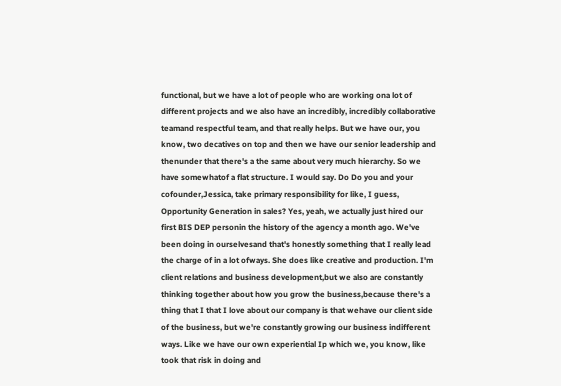functional, but we have a lot of people who are working ona lot of different projects and we also have an incredibly, incredibly collaborative teamand respectful team, and that really helps. But we have our, you know, two decatives on top and then we have our senior leadership and thenunder that there's a the same about very much hierarchy. So we have somewhatof a flat structure. I would say. Do Do you and your cofounder,Jessica, take primary responsibility for like, I guess, Opportunity Generation in sales? Yes, yeah, we actually just hired our first BIS DEP personin the history of the agency a month ago. We've been doing in ourselvesand that's honestly something that I really lead the charge of in a lot ofways. She does like creative and production. I'm client relations and business development,but we also are constantly thinking together about how you grow the business,because there's a thing that I that I love about our company is that wehave our client side of the business, but we're constantly growing our business indifferent ways. Like we have our own experiential Ip which we, you know, like took that risk in doing and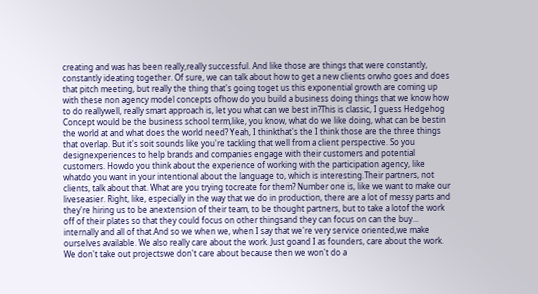creating and was has been really,really successful. And like those are things that were constantly, constantly ideating together. Of sure, we can talk about how to get a new clients orwho goes and does that pitch meeting, but really the thing that's going toget us this exponential growth are coming up with these non agency model concepts ofhow do you build a business doing things that we know how to do reallywell, really smart approach is, let you what can we best in?This is classic, I guess Hedgehog Concept would be the business school term,like, you know, what do we like doing, what can be bestin the world at and what does the world need? Yeah, I thinkthat's the I think those are the three things that overlap. But it's soit sounds like you're tackling that well from a client perspective. So you designexperiences to help brands and companies engage with their customers and potential customers. Howdo you think about the experience of working with the participation agency, like whatdo you want in your intentional about the language to, which is interesting.Their partners, not clients, talk about that. What are you trying tocreate for them? Number one is, like we want to make our liveseasier. Right, like, especially in the way that we do in production, there are a lot of messy parts and they're hiring us to be anextension of their team, to be thought partners, but to take a lotof the work off of their plates so that they could focus on other thingsand they can focus on can the buy... internally and all of that.And so we when we, when I say that we're very service oriented,we make ourselves available. We also really care about the work. Just goand I as founders, care about the work. We don't take out projectswe don't care about because then we won't do a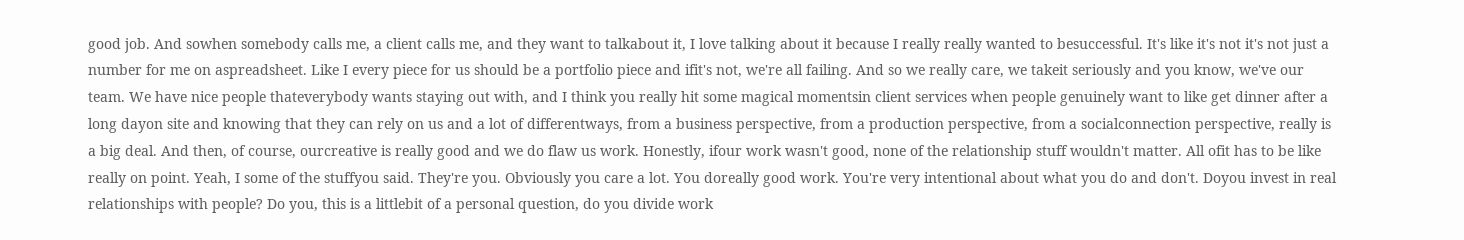good job. And sowhen somebody calls me, a client calls me, and they want to talkabout it, I love talking about it because I really really wanted to besuccessful. It's like it's not it's not just a number for me on aspreadsheet. Like I every piece for us should be a portfolio piece and ifit's not, we're all failing. And so we really care, we takeit seriously and you know, we've our team. We have nice people thateverybody wants staying out with, and I think you really hit some magical momentsin client services when people genuinely want to like get dinner after a long dayon site and knowing that they can rely on us and a lot of differentways, from a business perspective, from a production perspective, from a socialconnection perspective, really is a big deal. And then, of course, ourcreative is really good and we do flaw us work. Honestly, ifour work wasn't good, none of the relationship stuff wouldn't matter. All ofit has to be like really on point. Yeah, I some of the stuffyou said. They're you. Obviously you care a lot. You doreally good work. You're very intentional about what you do and don't. Doyou invest in real relationships with people? Do you, this is a littlebit of a personal question, do you divide work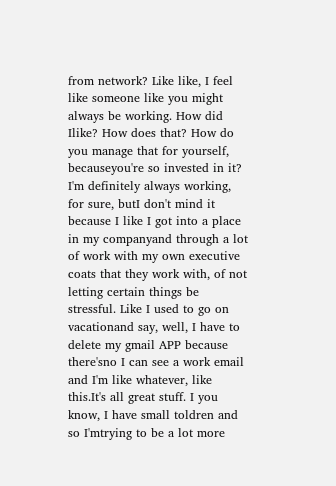from network? Like like, I feel like someone like you might always be working. How did Ilike? How does that? How do you manage that for yourself, becauseyou're so invested in it? I'm definitely always working, for sure, butI don't mind it because I like I got into a place in my companyand through a lot of work with my own executive coats that they work with, of not letting certain things be stressful. Like I used to go on vacationand say, well, I have to delete my gmail APP because there'sno I can see a work email and I'm like whatever, like this.It's all great stuff. I you know, I have small toldren and so I'mtrying to be a lot more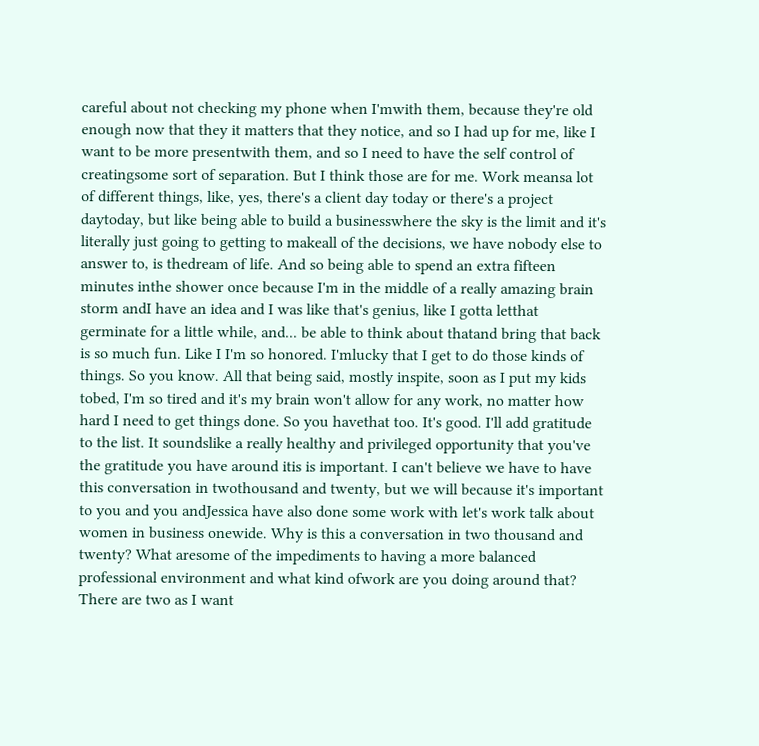careful about not checking my phone when I'mwith them, because they're old enough now that they it matters that they notice, and so I had up for me, like I want to be more presentwith them, and so I need to have the self control of creatingsome sort of separation. But I think those are for me. Work meansa lot of different things, like, yes, there's a client day today or there's a project daytoday, but like being able to build a businesswhere the sky is the limit and it's literally just going to getting to makeall of the decisions, we have nobody else to answer to, is thedream of life. And so being able to spend an extra fifteen minutes inthe shower once because I'm in the middle of a really amazing brain storm andI have an idea and I was like that's genius, like I gotta letthat germinate for a little while, and... be able to think about thatand bring that back is so much fun. Like I I'm so honored. I'mlucky that I get to do those kinds of things. So you know. All that being said, mostly inspite, soon as I put my kids tobed, I'm so tired and it's my brain won't allow for any work, no matter how hard I need to get things done. So you havethat too. It's good. I'll add gratitude to the list. It soundslike a really healthy and privileged opportunity that you've the gratitude you have around itis is important. I can't believe we have to have this conversation in twothousand and twenty, but we will because it's important to you and you andJessica have also done some work with let's work talk about women in business onewide. Why is this a conversation in two thousand and twenty? What aresome of the impediments to having a more balanced professional environment and what kind ofwork are you doing around that? There are two as I want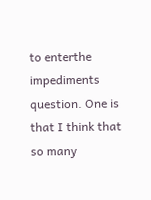to enterthe impediments question. One is that I think that so many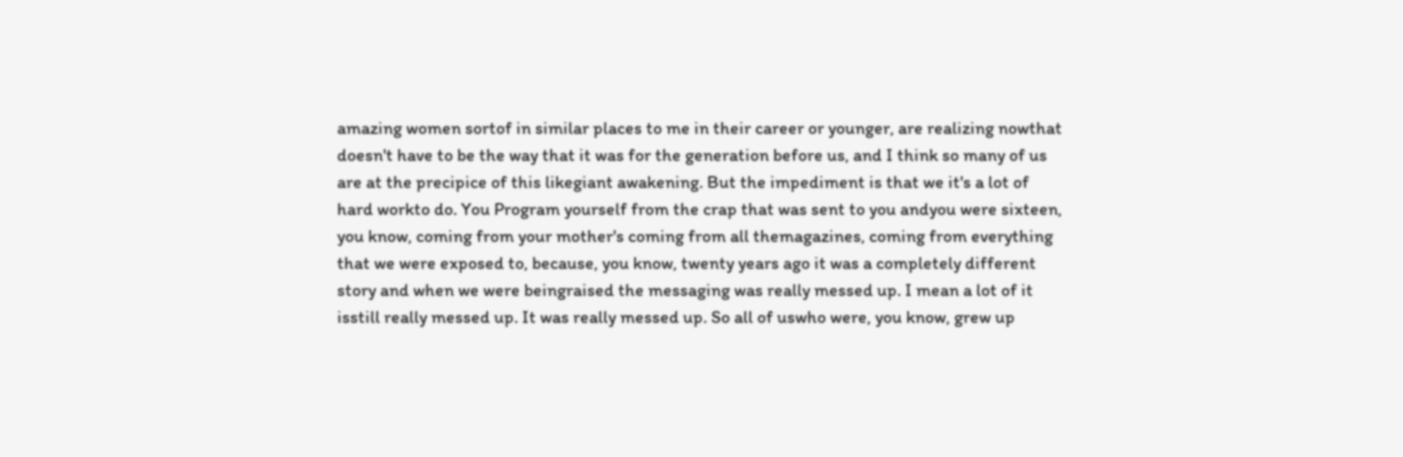amazing women sortof in similar places to me in their career or younger, are realizing nowthat doesn't have to be the way that it was for the generation before us, and I think so many of us are at the precipice of this likegiant awakening. But the impediment is that we it's a lot of hard workto do. You Program yourself from the crap that was sent to you andyou were sixteen, you know, coming from your mother's coming from all themagazines, coming from everything that we were exposed to, because, you know, twenty years ago it was a completely different story and when we were beingraised the messaging was really messed up. I mean a lot of it isstill really messed up. It was really messed up. So all of uswho were, you know, grew up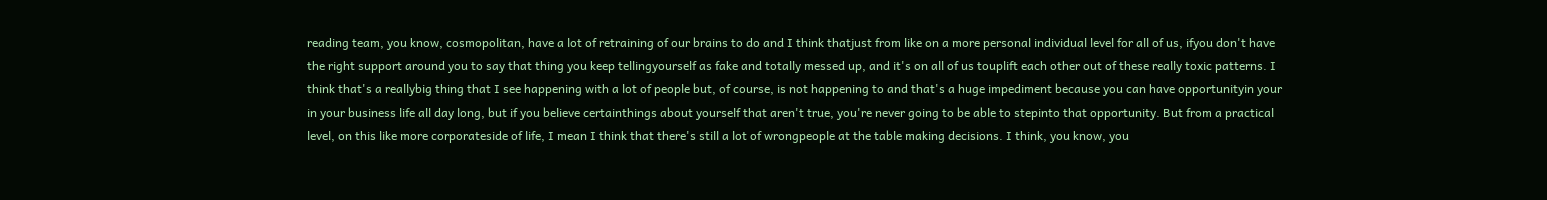reading team, you know, cosmopolitan, have a lot of retraining of our brains to do and I think thatjust from like on a more personal individual level for all of us, ifyou don't have the right support around you to say that thing you keep tellingyourself as fake and totally messed up, and it's on all of us touplift each other out of these really toxic patterns. I think that's a reallybig thing that I see happening with a lot of people but, of course, is not happening to and that's a huge impediment because you can have opportunityin your in your business life all day long, but if you believe certainthings about yourself that aren't true, you're never going to be able to stepinto that opportunity. But from a practical level, on this like more corporateside of life, I mean I think that there's still a lot of wrongpeople at the table making decisions. I think, you know, you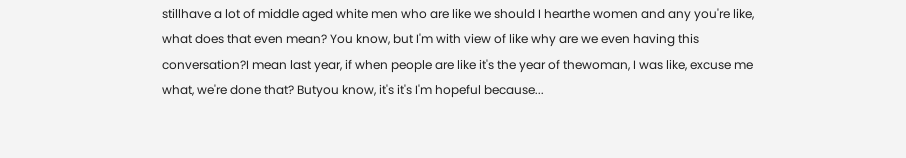stillhave a lot of middle aged white men who are like we should I hearthe women and any you're like, what does that even mean? You know, but I'm with view of like why are we even having this conversation?I mean last year, if when people are like it's the year of thewoman, I was like, excuse me what, we're done that? Butyou know, it's it's I'm hopeful because...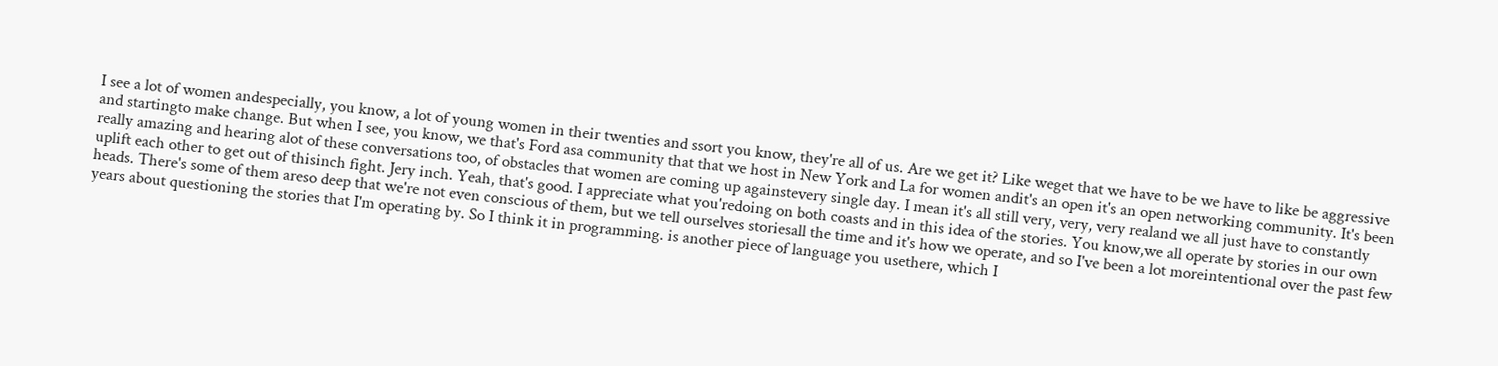I see a lot of women andespecially, you know, a lot of young women in their twenties and ssort you know, they're all of us. Are we get it? Like weget that we have to be we have to like be aggressive and startingto make change. But when I see, you know, we that's Ford asa community that that we host in New York and La for women andit's an open it's an open networking community. It's been really amazing and hearing alot of these conversations too, of obstacles that women are coming up againstevery single day. I mean it's all still very, very, very realand we all just have to constantly uplift each other to get out of thisinch fight. Jery inch. Yeah, that's good. I appreciate what you'redoing on both coasts and in this idea of the stories. You know,we all operate by stories in our own heads. There's some of them areso deep that we're not even conscious of them, but we tell ourselves storiesall the time and it's how we operate, and so I've been a lot moreintentional over the past few years about questioning the stories that I'm operating by. So I think it in programming. is another piece of language you usethere, which I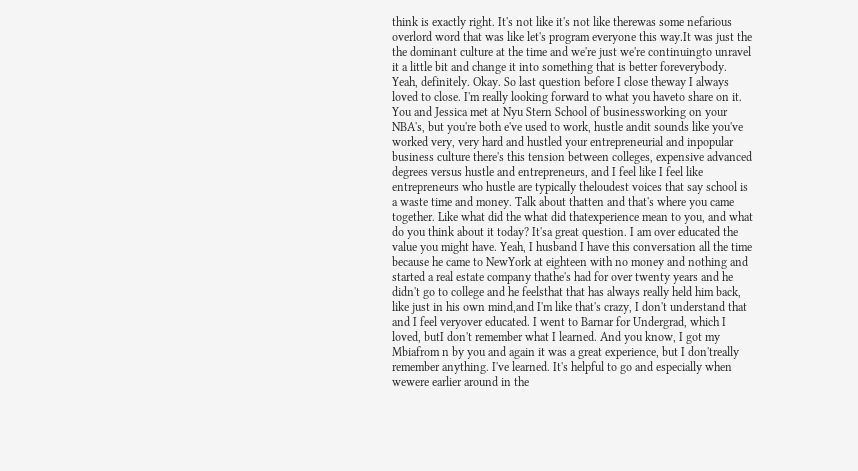think is exactly right. It's not like it's not like therewas some nefarious overlord word that was like let's program everyone this way.It was just the the dominant culture at the time and we're just we're continuingto unravel it a little bit and change it into something that is better foreverybody. Yeah, definitely. Okay. So last question before I close theway I always loved to close. I'm really looking forward to what you haveto share on it. You and Jessica met at Nyu Stern School of businessworking on your NBA's, but you're both e've used to work, hustle andit sounds like you've worked very, very hard and hustled your entrepreneurial and inpopular business culture there's this tension between colleges, expensive advanced degrees versus hustle and entrepreneurs, and I feel like I feel like entrepreneurs who hustle are typically theloudest voices that say school is a waste time and money. Talk about thatten and that's where you came together. Like what did the what did thatexperience mean to you, and what do you think about it today? It'sa great question. I am over educated the value you might have. Yeah, I husband I have this conversation all the time because he came to NewYork at eighteen with no money and nothing and started a real estate company thathe's had for over twenty years and he didn't go to college and he feelsthat that has always really held him back, like just in his own mind,and I'm like that's crazy, I don't understand that and I feel veryover educated. I went to Barnar for Undergrad, which I loved, butI don't remember what I learned. And you know, I got my Mbiafrom n by you and again it was a great experience, but I don'treally remember anything. I've learned. It's helpful to go and especially when wewere earlier around in the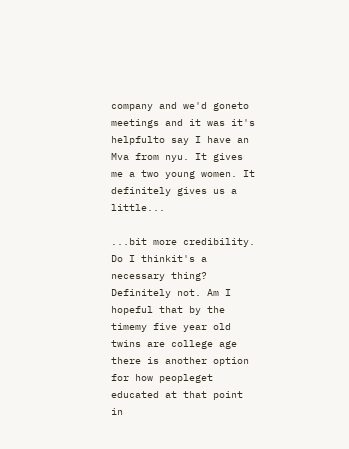company and we'd goneto meetings and it was it's helpfulto say I have an Mva from nyu. It gives me a two young women. It definitely gives us a little...

...bit more credibility. Do I thinkit's a necessary thing? Definitely not. Am I hopeful that by the timemy five year old twins are college age there is another option for how peopleget educated at that point in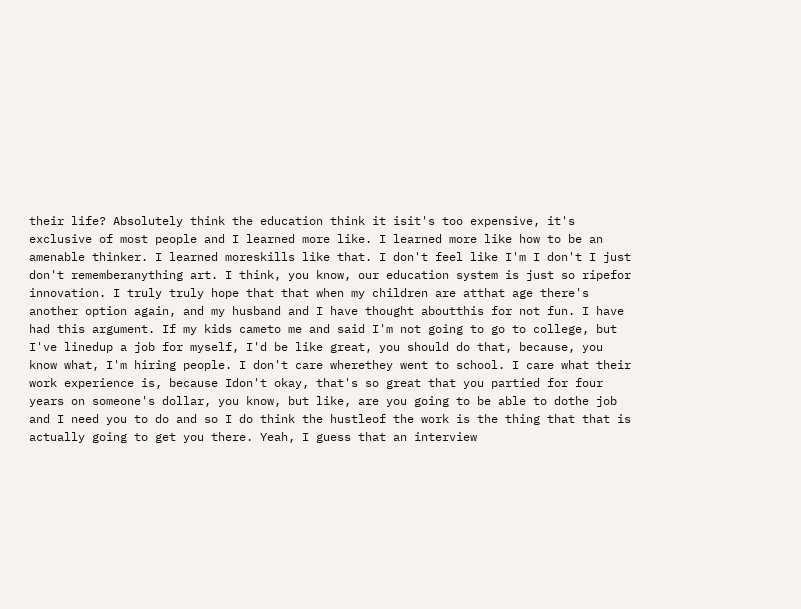their life? Absolutely think the education think it isit's too expensive, it's exclusive of most people and I learned more like. I learned more like how to be an amenable thinker. I learned moreskills like that. I don't feel like I'm I don't I just don't rememberanything art. I think, you know, our education system is just so ripefor innovation. I truly truly hope that that when my children are atthat age there's another option again, and my husband and I have thought aboutthis for not fun. I have had this argument. If my kids cameto me and said I'm not going to go to college, but I've linedup a job for myself, I'd be like great, you should do that, because, you know what, I'm hiring people. I don't care wherethey went to school. I care what their work experience is, because Idon't okay, that's so great that you partied for four years on someone's dollar, you know, but like, are you going to be able to dothe job and I need you to do and so I do think the hustleof the work is the thing that that is actually going to get you there. Yeah, I guess that an interview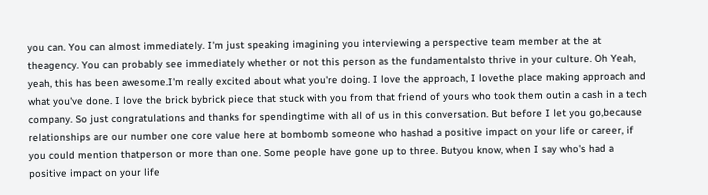you can. You can almost immediately. I'm just speaking imagining you interviewing a perspective team member at the at theagency. You can probably see immediately whether or not this person as the fundamentalsto thrive in your culture. Oh Yeah, yeah, this has been awesome.I'm really excited about what you're doing. I love the approach, I lovethe place making approach and what you've done. I love the brick bybrick piece that stuck with you from that friend of yours who took them outin a cash in a tech company. So just congratulations and thanks for spendingtime with all of us in this conversation. But before I let you go,because relationships are our number one core value here at bombomb someone who hashad a positive impact on your life or career, if you could mention thatperson or more than one. Some people have gone up to three. Butyou know, when I say who's had a positive impact on your life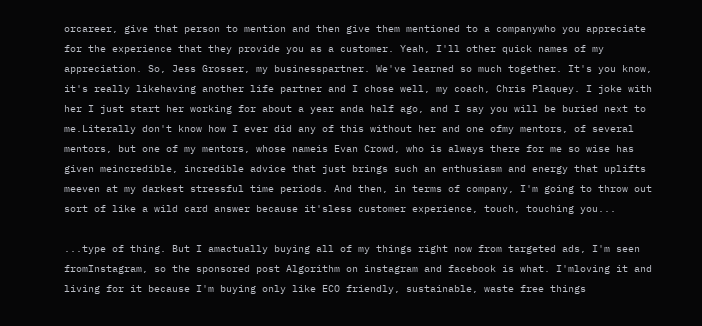orcareer, give that person to mention and then give them mentioned to a companywho you appreciate for the experience that they provide you as a customer. Yeah, I'll other quick names of my appreciation. So, Jess Grosser, my businesspartner. We've learned so much together. It's you know, it's really likehaving another life partner and I chose well, my coach, Chris Plaquey. I joke with her I just start her working for about a year anda half ago, and I say you will be buried next to me.Literally don't know how I ever did any of this without her and one ofmy mentors, of several mentors, but one of my mentors, whose nameis Evan Crowd, who is always there for me so wise has given meincredible, incredible advice that just brings such an enthusiasm and energy that uplifts meeven at my darkest stressful time periods. And then, in terms of company, I'm going to throw out sort of like a wild card answer because it'sless customer experience, touch, touching you...

...type of thing. But I amactually buying all of my things right now from targeted ads, I'm seen fromInstagram, so the sponsored post Algorithm on instagram and facebook is what. I'mloving it and living for it because I'm buying only like ECO friendly, sustainable, waste free things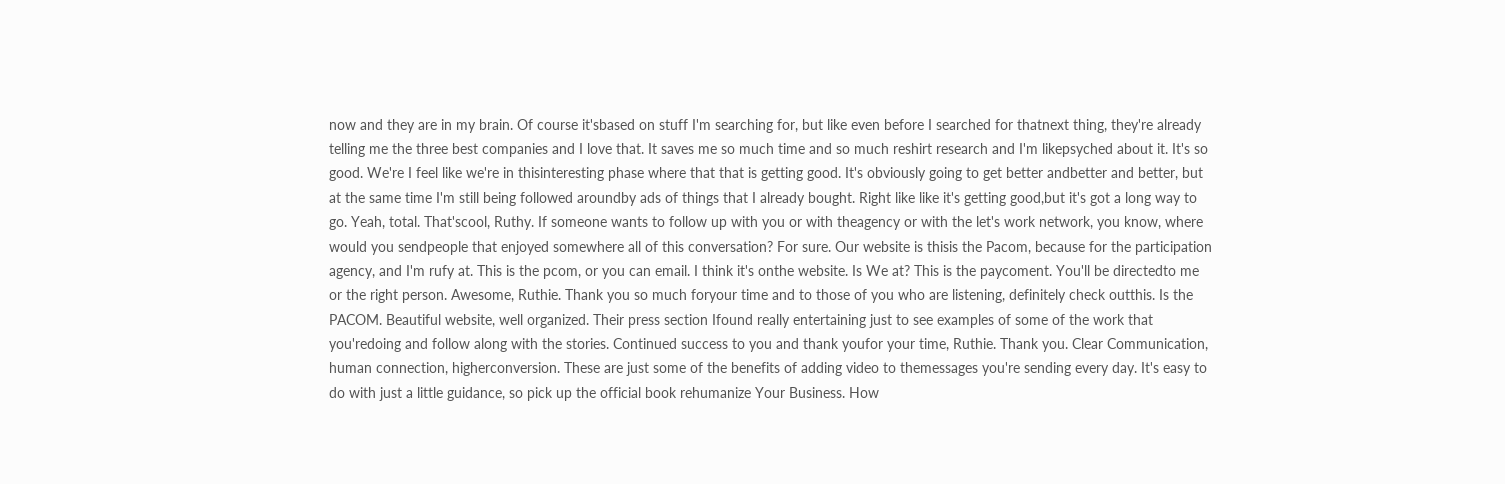now and they are in my brain. Of course it'sbased on stuff I'm searching for, but like even before I searched for thatnext thing, they're already telling me the three best companies and I love that. It saves me so much time and so much reshirt research and I'm likepsyched about it. It's so good. We're I feel like we're in thisinteresting phase where that that is getting good. It's obviously going to get better andbetter and better, but at the same time I'm still being followed aroundby ads of things that I already bought. Right like like it's getting good,but it's got a long way to go. Yeah, total. That'scool, Ruthy. If someone wants to follow up with you or with theagency or with the let's work network, you know, where would you sendpeople that enjoyed somewhere all of this conversation? For sure. Our website is thisis the Pacom, because for the participation agency, and I'm rufy at. This is the pcom, or you can email. I think it's onthe website. Is We at? This is the paycoment. You'll be directedto me or the right person. Awesome, Ruthie. Thank you so much foryour time and to those of you who are listening, definitely check outthis. Is the PACOM. Beautiful website, well organized. Their press section Ifound really entertaining just to see examples of some of the work that you'redoing and follow along with the stories. Continued success to you and thank youfor your time, Ruthie. Thank you. Clear Communication, human connection, higherconversion. These are just some of the benefits of adding video to themessages you're sending every day. It's easy to do with just a little guidance, so pick up the official book rehumanize Your Business. How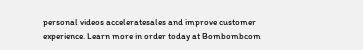personal videos acceleratesales and improve customer experience. Learn more in order today at Bombombcom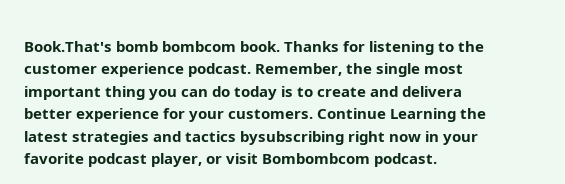Book.That's bomb bombcom book. Thanks for listening to the customer experience podcast. Remember, the single most important thing you can do today is to create and delivera better experience for your customers. Continue Learning the latest strategies and tactics bysubscribing right now in your favorite podcast player, or visit Bombombcom podcast.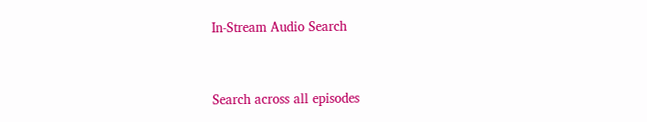In-Stream Audio Search


Search across all episodes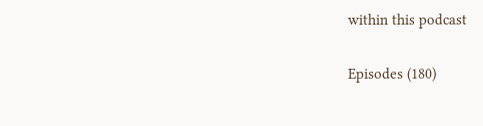within this podcast

Episodes (180)